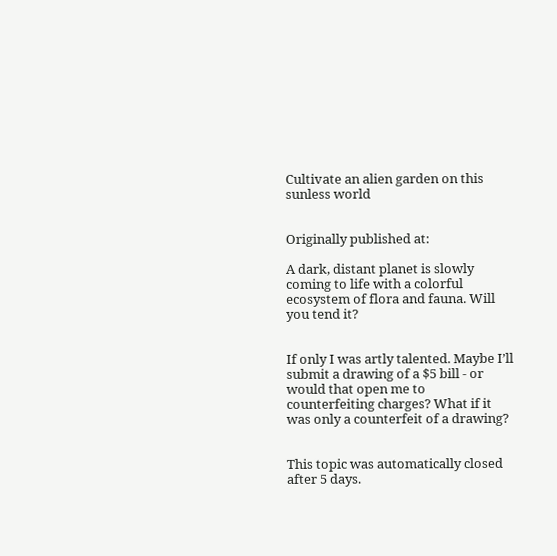Cultivate an alien garden on this sunless world


Originally published at:

A dark, distant planet is slowly coming to life with a colorful ecosystem of flora and fauna. Will you tend it?


If only I was artly talented. Maybe I’ll submit a drawing of a $5 bill - or would that open me to counterfeiting charges? What if it was only a counterfeit of a drawing?


This topic was automatically closed after 5 days.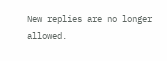New replies are no longer allowed.